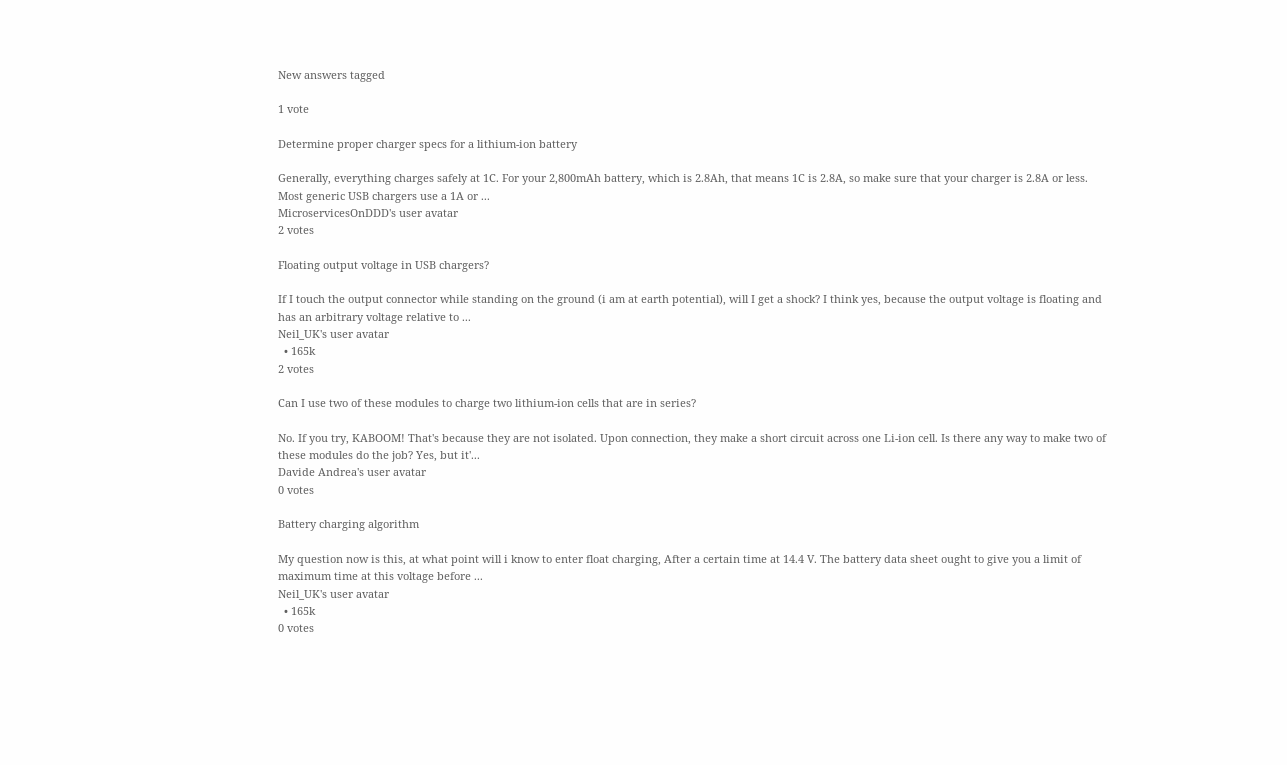New answers tagged

1 vote

Determine proper charger specs for a lithium-ion battery

Generally, everything charges safely at 1C. For your 2,800mAh battery, which is 2.8Ah, that means 1C is 2.8A, so make sure that your charger is 2.8A or less. Most generic USB chargers use a 1A or ...
MicroservicesOnDDD's user avatar
2 votes

Floating output voltage in USB chargers?

If I touch the output connector while standing on the ground (i am at earth potential), will I get a shock? I think yes, because the output voltage is floating and has an arbitrary voltage relative to ...
Neil_UK's user avatar
  • 165k
2 votes

Can I use two of these modules to charge two lithium-ion cells that are in series?

No. If you try, KABOOM! That's because they are not isolated. Upon connection, they make a short circuit across one Li-ion cell. Is there any way to make two of these modules do the job? Yes, but it'...
Davide Andrea's user avatar
0 votes

Battery charging algorithm

My question now is this, at what point will i know to enter float charging, After a certain time at 14.4 V. The battery data sheet ought to give you a limit of maximum time at this voltage before ...
Neil_UK's user avatar
  • 165k
0 votes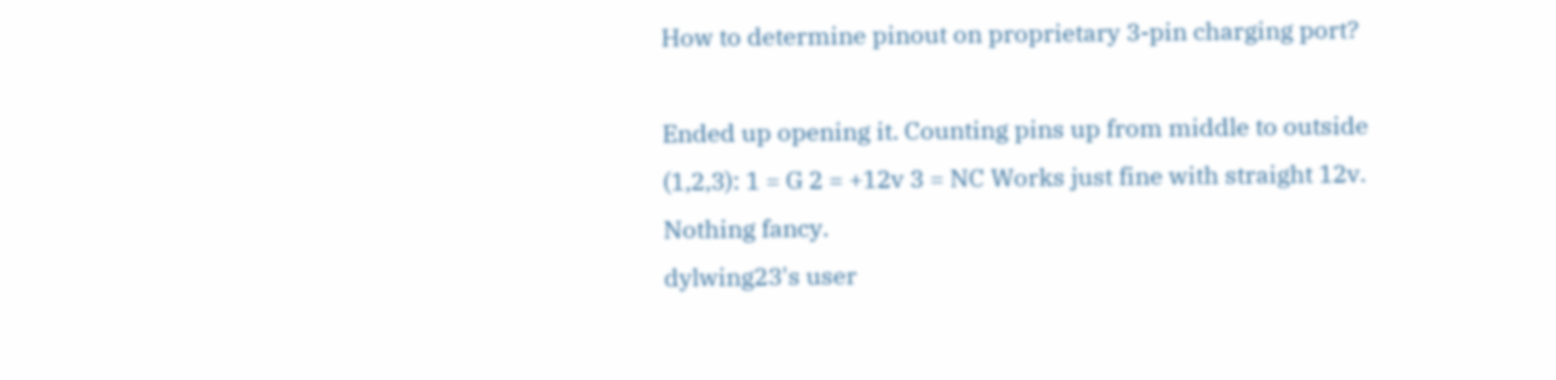How to determine pinout on proprietary 3-pin charging port?

Ended up opening it. Counting pins up from middle to outside (1,2,3): 1 = G 2 = +12v 3 = NC Works just fine with straight 12v. Nothing fancy.
dylwing23's user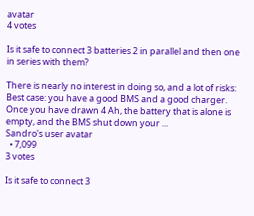avatar
4 votes

Is it safe to connect 3 batteries 2 in parallel and then one in series with them?

There is nearly no interest in doing so, and a lot of risks: Best case: you have a good BMS and a good charger. Once you have drawn 4 Ah, the battery that is alone is empty, and the BMS shut down your ...
Sandro's user avatar
  • 7,099
3 votes

Is it safe to connect 3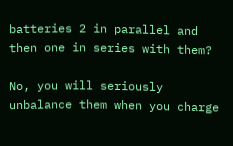batteries 2 in parallel and then one in series with them?

No, you will seriously unbalance them when you charge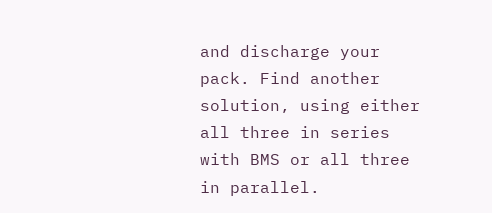and discharge your pack. Find another solution, using either all three in series with BMS or all three in parallel.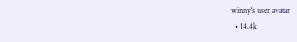winny's user avatar
  • 14.4k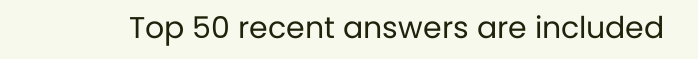Top 50 recent answers are included